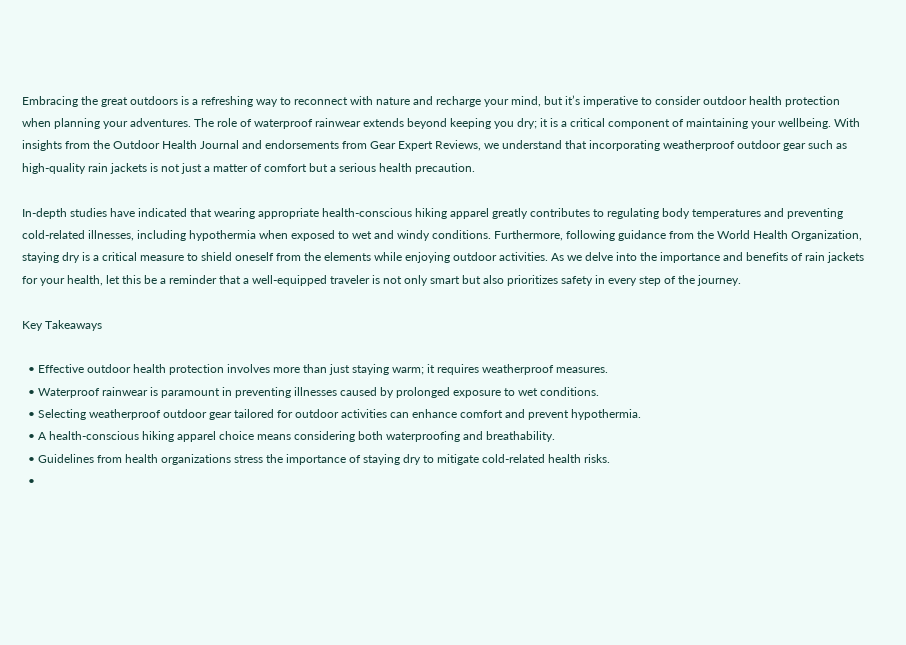Embracing the great outdoors is a refreshing way to reconnect with nature and recharge your mind, but it’s imperative to consider outdoor health protection when planning your adventures. The role of waterproof rainwear extends beyond keeping you dry; it is a critical component of maintaining your wellbeing. With insights from the Outdoor Health Journal and endorsements from Gear Expert Reviews, we understand that incorporating weatherproof outdoor gear such as high-quality rain jackets is not just a matter of comfort but a serious health precaution.

In-depth studies have indicated that wearing appropriate health-conscious hiking apparel greatly contributes to regulating body temperatures and preventing cold-related illnesses, including hypothermia when exposed to wet and windy conditions. Furthermore, following guidance from the World Health Organization, staying dry is a critical measure to shield oneself from the elements while enjoying outdoor activities. As we delve into the importance and benefits of rain jackets for your health, let this be a reminder that a well-equipped traveler is not only smart but also prioritizes safety in every step of the journey.

Key Takeaways

  • Effective outdoor health protection involves more than just staying warm; it requires weatherproof measures.
  • Waterproof rainwear is paramount in preventing illnesses caused by prolonged exposure to wet conditions.
  • Selecting weatherproof outdoor gear tailored for outdoor activities can enhance comfort and prevent hypothermia.
  • A health-conscious hiking apparel choice means considering both waterproofing and breathability.
  • Guidelines from health organizations stress the importance of staying dry to mitigate cold-related health risks.
  •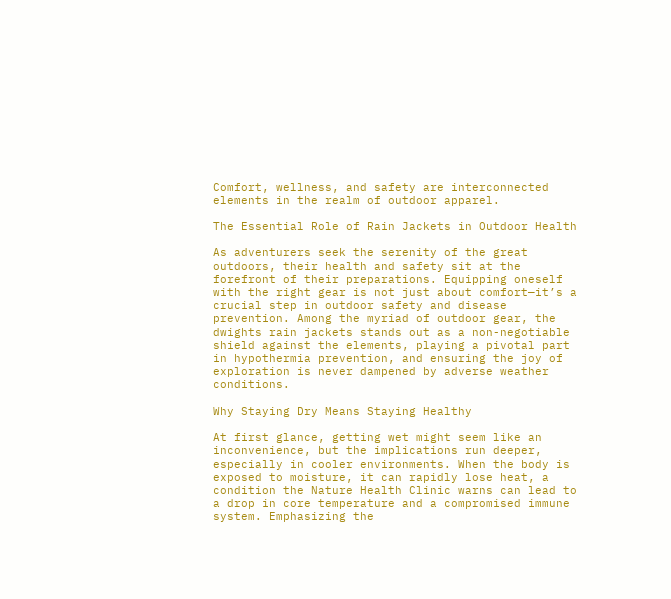Comfort, wellness, and safety are interconnected elements in the realm of outdoor apparel.

The Essential Role of Rain Jackets in Outdoor Health

As adventurers seek the serenity of the great outdoors, their health and safety sit at the forefront of their preparations. Equipping oneself with the right gear is not just about comfort—it’s a crucial step in outdoor safety and disease prevention. Among the myriad of outdoor gear, the dwights rain jackets stands out as a non-negotiable shield against the elements, playing a pivotal part in hypothermia prevention, and ensuring the joy of exploration is never dampened by adverse weather conditions.

Why Staying Dry Means Staying Healthy

At first glance, getting wet might seem like an inconvenience, but the implications run deeper, especially in cooler environments. When the body is exposed to moisture, it can rapidly lose heat, a condition the Nature Health Clinic warns can lead to a drop in core temperature and a compromised immune system. Emphasizing the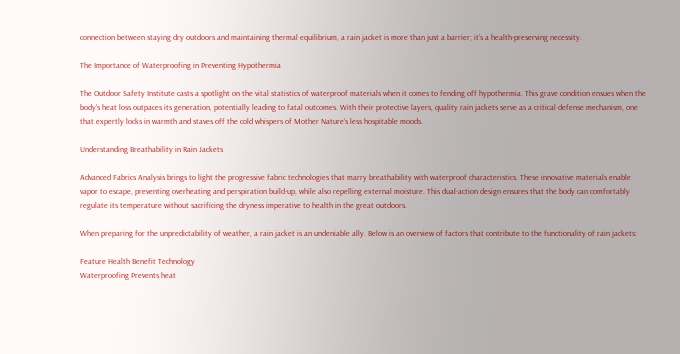connection between staying dry outdoors and maintaining thermal equilibrium, a rain jacket is more than just a barrier; it’s a health-preserving necessity.

The Importance of Waterproofing in Preventing Hypothermia

The Outdoor Safety Institute casts a spotlight on the vital statistics of waterproof materials when it comes to fending off hypothermia. This grave condition ensues when the body’s heat loss outpaces its generation, potentially leading to fatal outcomes. With their protective layers, quality rain jackets serve as a critical defense mechanism, one that expertly locks in warmth and staves off the cold whispers of Mother Nature’s less hospitable moods.

Understanding Breathability in Rain Jackets

Advanced Fabrics Analysis brings to light the progressive fabric technologies that marry breathability with waterproof characteristics. These innovative materials enable vapor to escape, preventing overheating and perspiration build-up, while also repelling external moisture. This dual-action design ensures that the body can comfortably regulate its temperature without sacrificing the dryness imperative to health in the great outdoors.

When preparing for the unpredictability of weather, a rain jacket is an undeniable ally. Below is an overview of factors that contribute to the functionality of rain jackets:

Feature Health Benefit Technology
Waterproofing Prevents heat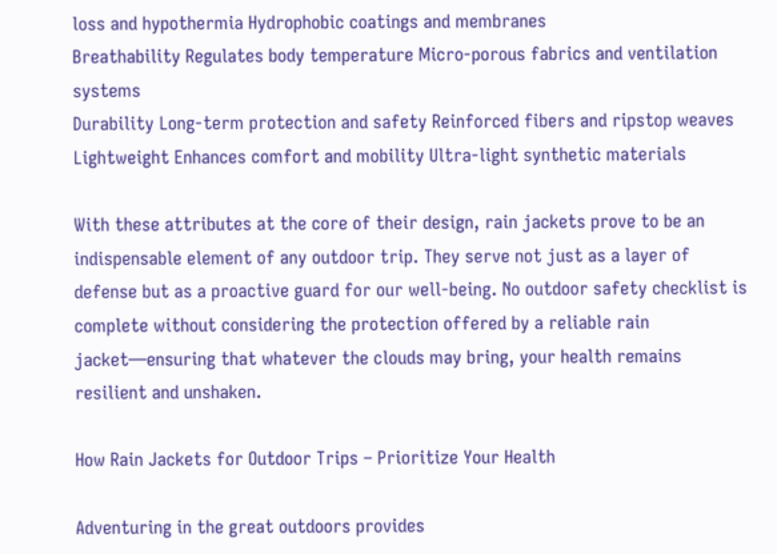loss and hypothermia Hydrophobic coatings and membranes
Breathability Regulates body temperature Micro-porous fabrics and ventilation systems
Durability Long-term protection and safety Reinforced fibers and ripstop weaves
Lightweight Enhances comfort and mobility Ultra-light synthetic materials

With these attributes at the core of their design, rain jackets prove to be an indispensable element of any outdoor trip. They serve not just as a layer of defense but as a proactive guard for our well-being. No outdoor safety checklist is complete without considering the protection offered by a reliable rain jacket—ensuring that whatever the clouds may bring, your health remains resilient and unshaken.

How Rain Jackets for Outdoor Trips – Prioritize Your Health

Adventuring in the great outdoors provides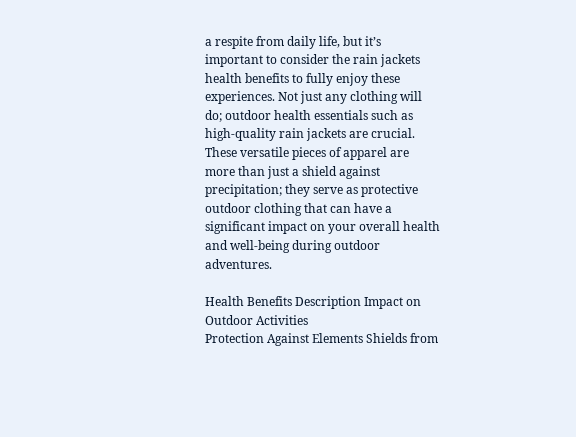a respite from daily life, but it’s important to consider the rain jackets health benefits to fully enjoy these experiences. Not just any clothing will do; outdoor health essentials such as high-quality rain jackets are crucial. These versatile pieces of apparel are more than just a shield against precipitation; they serve as protective outdoor clothing that can have a significant impact on your overall health and well-being during outdoor adventures.

Health Benefits Description Impact on Outdoor Activities
Protection Against Elements Shields from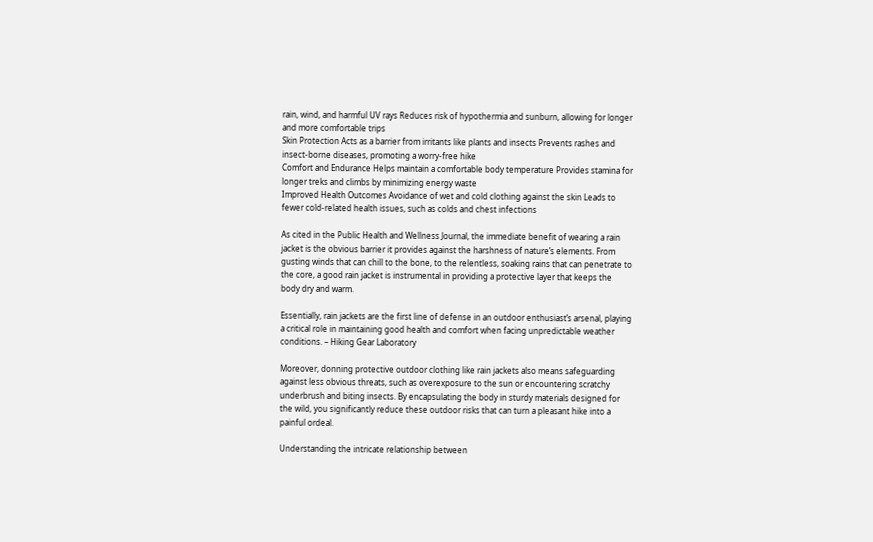rain, wind, and harmful UV rays Reduces risk of hypothermia and sunburn, allowing for longer and more comfortable trips
Skin Protection Acts as a barrier from irritants like plants and insects Prevents rashes and insect-borne diseases, promoting a worry-free hike
Comfort and Endurance Helps maintain a comfortable body temperature Provides stamina for longer treks and climbs by minimizing energy waste
Improved Health Outcomes Avoidance of wet and cold clothing against the skin Leads to fewer cold-related health issues, such as colds and chest infections

As cited in the Public Health and Wellness Journal, the immediate benefit of wearing a rain jacket is the obvious barrier it provides against the harshness of nature’s elements. From gusting winds that can chill to the bone, to the relentless, soaking rains that can penetrate to the core, a good rain jacket is instrumental in providing a protective layer that keeps the body dry and warm.

Essentially, rain jackets are the first line of defense in an outdoor enthusiast’s arsenal, playing a critical role in maintaining good health and comfort when facing unpredictable weather conditions. – Hiking Gear Laboratory

Moreover, donning protective outdoor clothing like rain jackets also means safeguarding against less obvious threats, such as overexposure to the sun or encountering scratchy underbrush and biting insects. By encapsulating the body in sturdy materials designed for the wild, you significantly reduce these outdoor risks that can turn a pleasant hike into a painful ordeal.

Understanding the intricate relationship between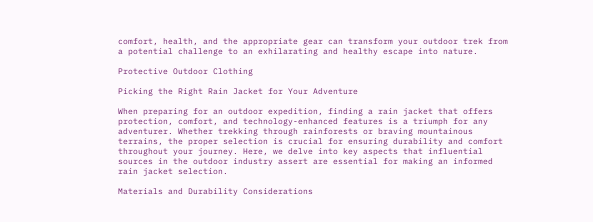comfort, health, and the appropriate gear can transform your outdoor trek from a potential challenge to an exhilarating and healthy escape into nature.

Protective Outdoor Clothing

Picking the Right Rain Jacket for Your Adventure

When preparing for an outdoor expedition, finding a rain jacket that offers protection, comfort, and technology-enhanced features is a triumph for any adventurer. Whether trekking through rainforests or braving mountainous terrains, the proper selection is crucial for ensuring durability and comfort throughout your journey. Here, we delve into key aspects that influential sources in the outdoor industry assert are essential for making an informed rain jacket selection.

Materials and Durability Considerations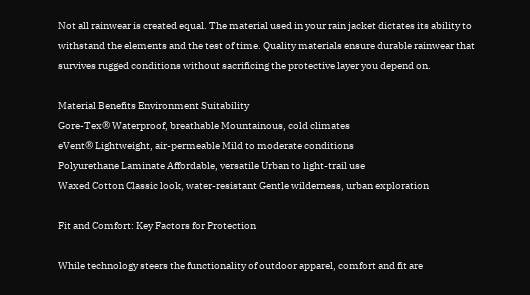Not all rainwear is created equal. The material used in your rain jacket dictates its ability to withstand the elements and the test of time. Quality materials ensure durable rainwear that survives rugged conditions without sacrificing the protective layer you depend on.

Material Benefits Environment Suitability
Gore-Tex® Waterproof, breathable Mountainous, cold climates
eVent® Lightweight, air-permeable Mild to moderate conditions
Polyurethane Laminate Affordable, versatile Urban to light-trail use
Waxed Cotton Classic look, water-resistant Gentle wilderness, urban exploration

Fit and Comfort: Key Factors for Protection

While technology steers the functionality of outdoor apparel, comfort and fit are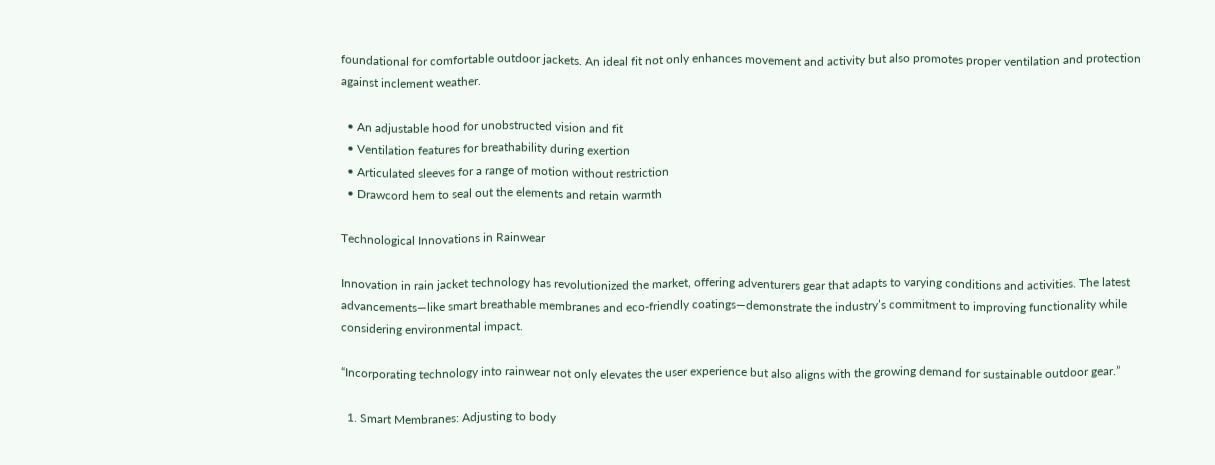foundational for comfortable outdoor jackets. An ideal fit not only enhances movement and activity but also promotes proper ventilation and protection against inclement weather.

  • An adjustable hood for unobstructed vision and fit
  • Ventilation features for breathability during exertion
  • Articulated sleeves for a range of motion without restriction
  • Drawcord hem to seal out the elements and retain warmth

Technological Innovations in Rainwear

Innovation in rain jacket technology has revolutionized the market, offering adventurers gear that adapts to varying conditions and activities. The latest advancements—like smart breathable membranes and eco-friendly coatings—demonstrate the industry’s commitment to improving functionality while considering environmental impact.

“Incorporating technology into rainwear not only elevates the user experience but also aligns with the growing demand for sustainable outdoor gear.”

  1. Smart Membranes: Adjusting to body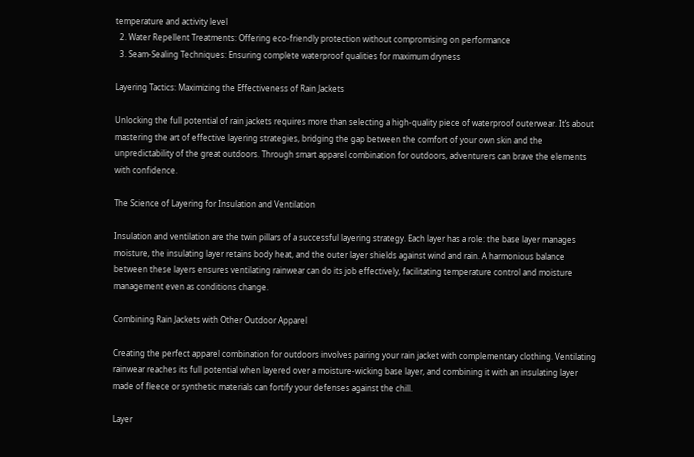temperature and activity level
  2. Water Repellent Treatments: Offering eco-friendly protection without compromising on performance
  3. Seam-Sealing Techniques: Ensuring complete waterproof qualities for maximum dryness

Layering Tactics: Maximizing the Effectiveness of Rain Jackets

Unlocking the full potential of rain jackets requires more than selecting a high-quality piece of waterproof outerwear. It’s about mastering the art of effective layering strategies, bridging the gap between the comfort of your own skin and the unpredictability of the great outdoors. Through smart apparel combination for outdoors, adventurers can brave the elements with confidence.

The Science of Layering for Insulation and Ventilation

Insulation and ventilation are the twin pillars of a successful layering strategy. Each layer has a role: the base layer manages moisture, the insulating layer retains body heat, and the outer layer shields against wind and rain. A harmonious balance between these layers ensures ventilating rainwear can do its job effectively, facilitating temperature control and moisture management even as conditions change.

Combining Rain Jackets with Other Outdoor Apparel

Creating the perfect apparel combination for outdoors involves pairing your rain jacket with complementary clothing. Ventilating rainwear reaches its full potential when layered over a moisture-wicking base layer, and combining it with an insulating layer made of fleece or synthetic materials can fortify your defenses against the chill.

Layer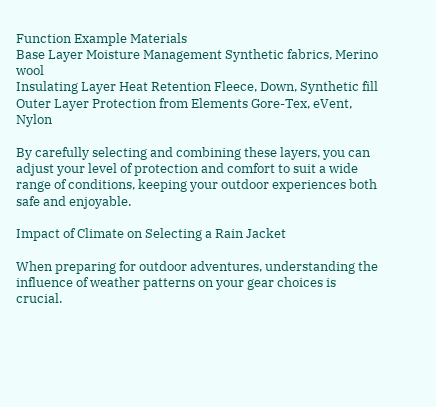Function Example Materials
Base Layer Moisture Management Synthetic fabrics, Merino wool
Insulating Layer Heat Retention Fleece, Down, Synthetic fill
Outer Layer Protection from Elements Gore-Tex, eVent, Nylon

By carefully selecting and combining these layers, you can adjust your level of protection and comfort to suit a wide range of conditions, keeping your outdoor experiences both safe and enjoyable.

Impact of Climate on Selecting a Rain Jacket

When preparing for outdoor adventures, understanding the influence of weather patterns on your gear choices is crucial.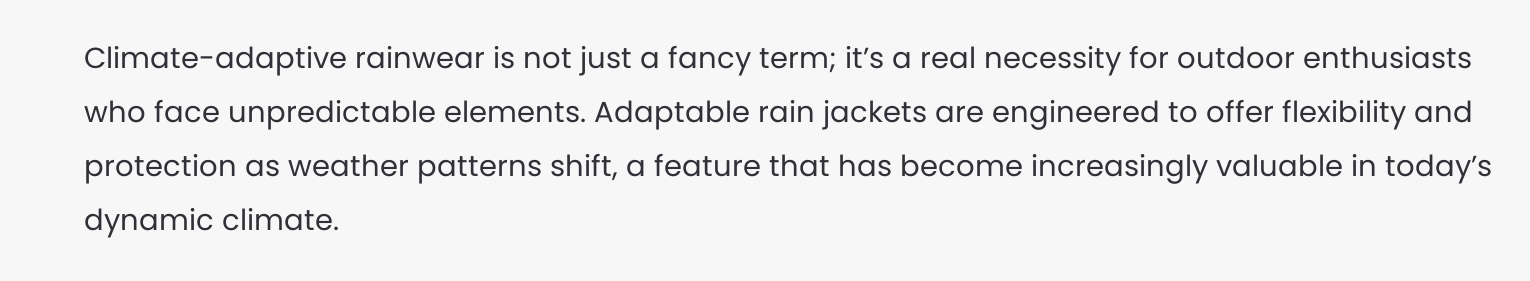Climate-adaptive rainwear is not just a fancy term; it’s a real necessity for outdoor enthusiasts who face unpredictable elements. Adaptable rain jackets are engineered to offer flexibility and protection as weather patterns shift, a feature that has become increasingly valuable in today’s dynamic climate.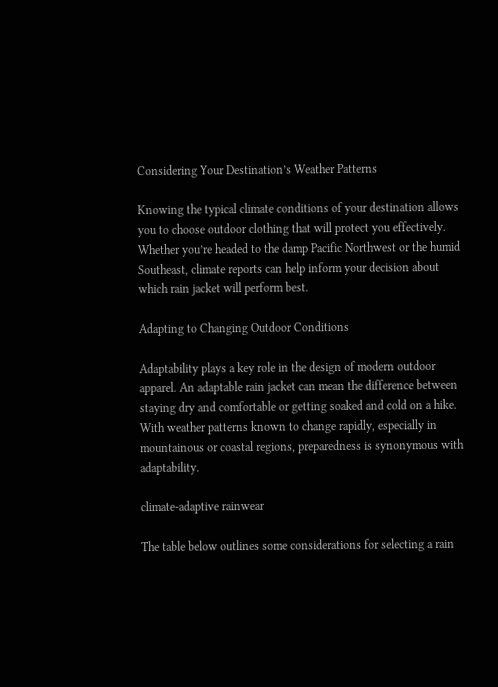Considering Your Destination’s Weather Patterns

Knowing the typical climate conditions of your destination allows you to choose outdoor clothing that will protect you effectively. Whether you’re headed to the damp Pacific Northwest or the humid Southeast, climate reports can help inform your decision about which rain jacket will perform best.

Adapting to Changing Outdoor Conditions

Adaptability plays a key role in the design of modern outdoor apparel. An adaptable rain jacket can mean the difference between staying dry and comfortable or getting soaked and cold on a hike. With weather patterns known to change rapidly, especially in mountainous or coastal regions, preparedness is synonymous with adaptability.

climate-adaptive rainwear

The table below outlines some considerations for selecting a rain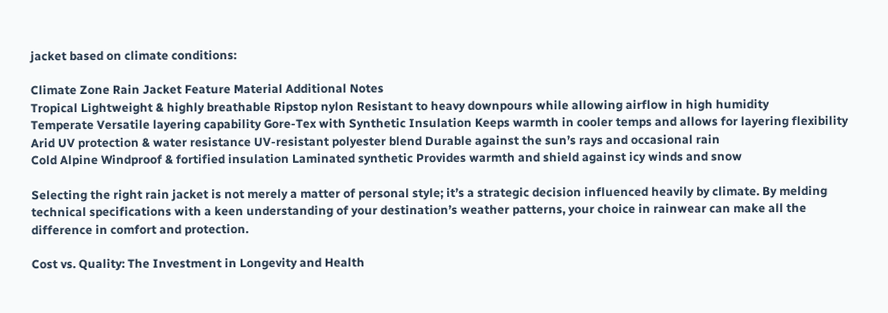jacket based on climate conditions:

Climate Zone Rain Jacket Feature Material Additional Notes
Tropical Lightweight & highly breathable Ripstop nylon Resistant to heavy downpours while allowing airflow in high humidity
Temperate Versatile layering capability Gore-Tex with Synthetic Insulation Keeps warmth in cooler temps and allows for layering flexibility
Arid UV protection & water resistance UV-resistant polyester blend Durable against the sun’s rays and occasional rain
Cold Alpine Windproof & fortified insulation Laminated synthetic Provides warmth and shield against icy winds and snow

Selecting the right rain jacket is not merely a matter of personal style; it’s a strategic decision influenced heavily by climate. By melding technical specifications with a keen understanding of your destination’s weather patterns, your choice in rainwear can make all the difference in comfort and protection.

Cost vs. Quality: The Investment in Longevity and Health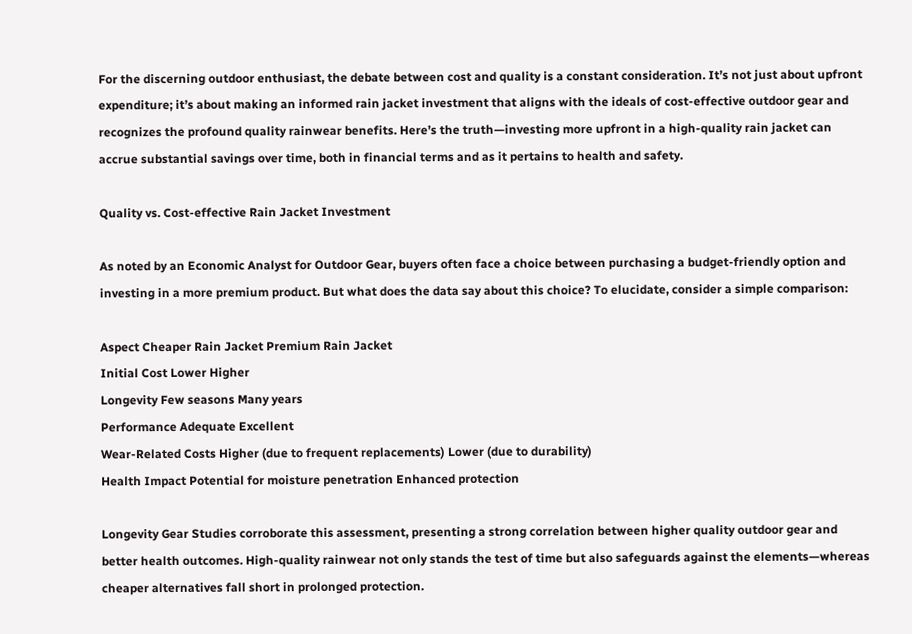For the discerning outdoor enthusiast, the debate between cost and quality is a constant consideration. It’s not just about upfront expenditure; it’s about making an informed rain jacket investment that aligns with the ideals of cost-effective outdoor gear and recognizes the profound quality rainwear benefits. Here’s the truth—investing more upfront in a high-quality rain jacket can accrue substantial savings over time, both in financial terms and as it pertains to health and safety.

Quality vs. Cost-effective Rain Jacket Investment

As noted by an Economic Analyst for Outdoor Gear, buyers often face a choice between purchasing a budget-friendly option and investing in a more premium product. But what does the data say about this choice? To elucidate, consider a simple comparison:

Aspect Cheaper Rain Jacket Premium Rain Jacket
Initial Cost Lower Higher
Longevity Few seasons Many years
Performance Adequate Excellent
Wear-Related Costs Higher (due to frequent replacements) Lower (due to durability)
Health Impact Potential for moisture penetration Enhanced protection

Longevity Gear Studies corroborate this assessment, presenting a strong correlation between higher quality outdoor gear and better health outcomes. High-quality rainwear not only stands the test of time but also safeguards against the elements—whereas cheaper alternatives fall short in prolonged protection.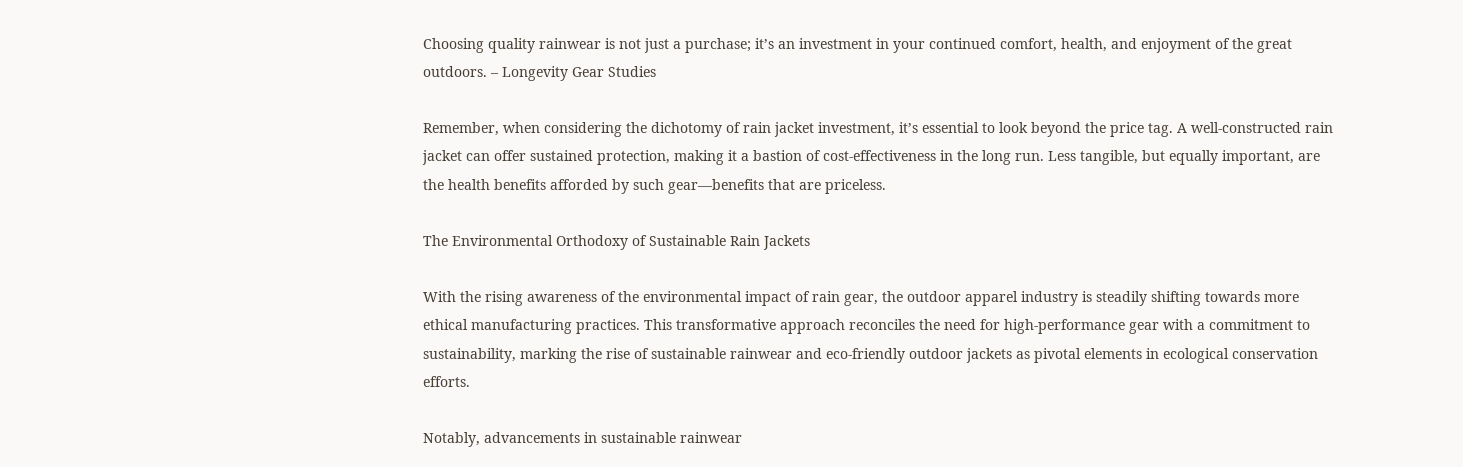Choosing quality rainwear is not just a purchase; it’s an investment in your continued comfort, health, and enjoyment of the great outdoors. – Longevity Gear Studies

Remember, when considering the dichotomy of rain jacket investment, it’s essential to look beyond the price tag. A well-constructed rain jacket can offer sustained protection, making it a bastion of cost-effectiveness in the long run. Less tangible, but equally important, are the health benefits afforded by such gear—benefits that are priceless.

The Environmental Orthodoxy of Sustainable Rain Jackets

With the rising awareness of the environmental impact of rain gear, the outdoor apparel industry is steadily shifting towards more ethical manufacturing practices. This transformative approach reconciles the need for high-performance gear with a commitment to sustainability, marking the rise of sustainable rainwear and eco-friendly outdoor jackets as pivotal elements in ecological conservation efforts.

Notably, advancements in sustainable rainwear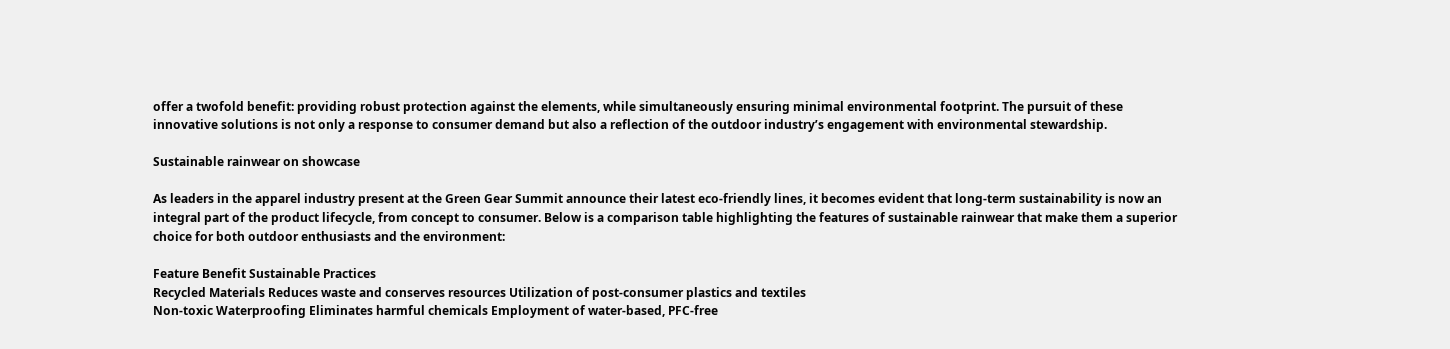offer a twofold benefit: providing robust protection against the elements, while simultaneously ensuring minimal environmental footprint. The pursuit of these innovative solutions is not only a response to consumer demand but also a reflection of the outdoor industry’s engagement with environmental stewardship.

Sustainable rainwear on showcase

As leaders in the apparel industry present at the Green Gear Summit announce their latest eco-friendly lines, it becomes evident that long-term sustainability is now an integral part of the product lifecycle, from concept to consumer. Below is a comparison table highlighting the features of sustainable rainwear that make them a superior choice for both outdoor enthusiasts and the environment:

Feature Benefit Sustainable Practices
Recycled Materials Reduces waste and conserves resources Utilization of post-consumer plastics and textiles
Non-toxic Waterproofing Eliminates harmful chemicals Employment of water-based, PFC-free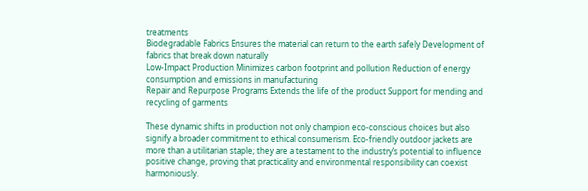treatments
Biodegradable Fabrics Ensures the material can return to the earth safely Development of fabrics that break down naturally
Low-Impact Production Minimizes carbon footprint and pollution Reduction of energy consumption and emissions in manufacturing
Repair and Repurpose Programs Extends the life of the product Support for mending and recycling of garments

These dynamic shifts in production not only champion eco-conscious choices but also signify a broader commitment to ethical consumerism. Eco-friendly outdoor jackets are more than a utilitarian staple; they are a testament to the industry’s potential to influence positive change, proving that practicality and environmental responsibility can coexist harmoniously.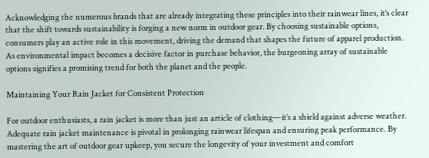Acknowledging the numerous brands that are already integrating these principles into their rainwear lines, it’s clear that the shift towards sustainability is forging a new norm in outdoor gear. By choosing sustainable options, consumers play an active role in this movement, driving the demand that shapes the future of apparel production. As environmental impact becomes a decisive factor in purchase behavior, the burgeoning array of sustainable options signifies a promising trend for both the planet and the people.

Maintaining Your Rain Jacket for Consistent Protection

For outdoor enthusiasts, a rain jacket is more than just an article of clothing—it’s a shield against adverse weather. Adequate rain jacket maintenance is pivotal in prolonging rainwear lifespan and ensuring peak performance. By mastering the art of outdoor gear upkeep, you secure the longevity of your investment and comfort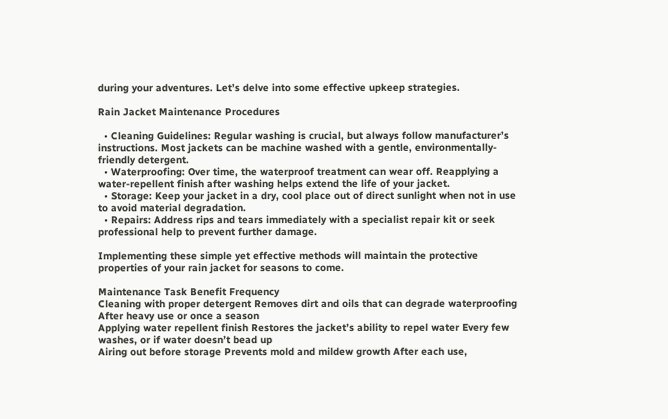during your adventures. Let’s delve into some effective upkeep strategies.

Rain Jacket Maintenance Procedures

  • Cleaning Guidelines: Regular washing is crucial, but always follow manufacturer’s instructions. Most jackets can be machine washed with a gentle, environmentally-friendly detergent.
  • Waterproofing: Over time, the waterproof treatment can wear off. Reapplying a water-repellent finish after washing helps extend the life of your jacket.
  • Storage: Keep your jacket in a dry, cool place out of direct sunlight when not in use to avoid material degradation.
  • Repairs: Address rips and tears immediately with a specialist repair kit or seek professional help to prevent further damage.

Implementing these simple yet effective methods will maintain the protective properties of your rain jacket for seasons to come.

Maintenance Task Benefit Frequency
Cleaning with proper detergent Removes dirt and oils that can degrade waterproofing After heavy use or once a season
Applying water repellent finish Restores the jacket’s ability to repel water Every few washes, or if water doesn’t bead up
Airing out before storage Prevents mold and mildew growth After each use,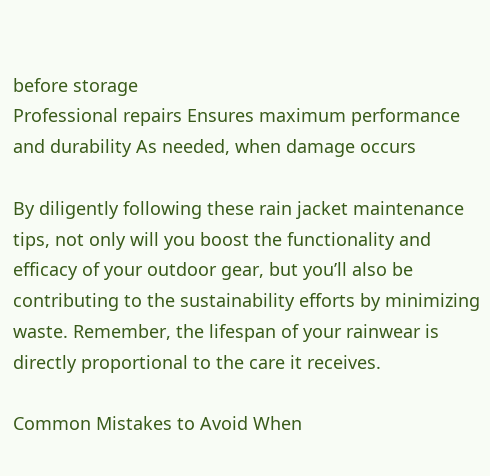before storage
Professional repairs Ensures maximum performance and durability As needed, when damage occurs

By diligently following these rain jacket maintenance tips, not only will you boost the functionality and efficacy of your outdoor gear, but you’ll also be contributing to the sustainability efforts by minimizing waste. Remember, the lifespan of your rainwear is directly proportional to the care it receives.

Common Mistakes to Avoid When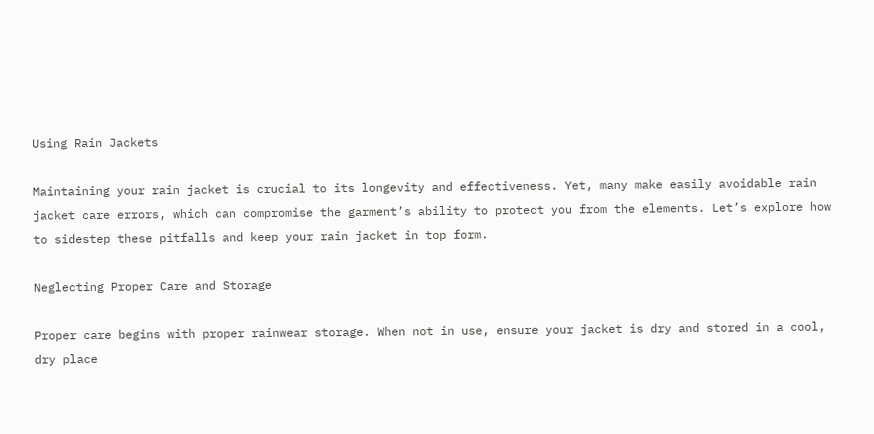Using Rain Jackets

Maintaining your rain jacket is crucial to its longevity and effectiveness. Yet, many make easily avoidable rain jacket care errors, which can compromise the garment’s ability to protect you from the elements. Let’s explore how to sidestep these pitfalls and keep your rain jacket in top form.

Neglecting Proper Care and Storage

Proper care begins with proper rainwear storage. When not in use, ensure your jacket is dry and stored in a cool, dry place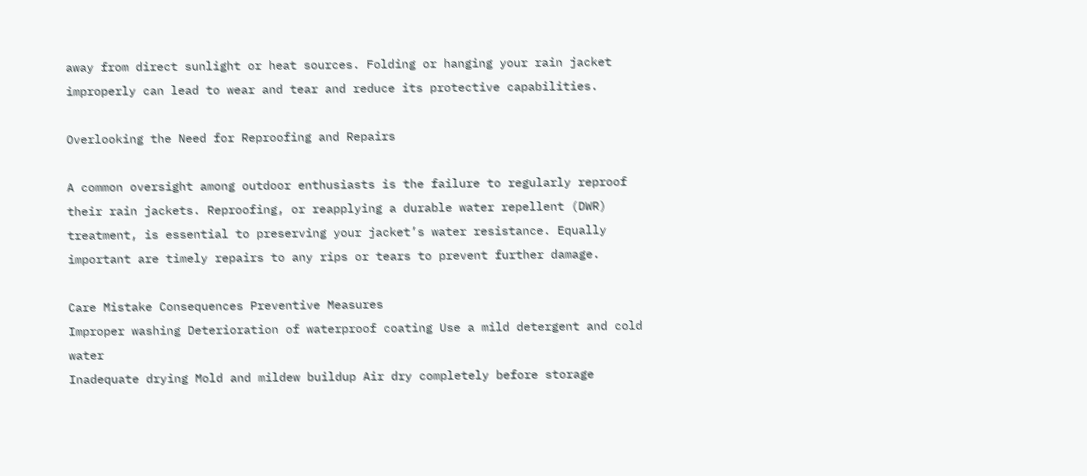away from direct sunlight or heat sources. Folding or hanging your rain jacket improperly can lead to wear and tear and reduce its protective capabilities.

Overlooking the Need for Reproofing and Repairs

A common oversight among outdoor enthusiasts is the failure to regularly reproof their rain jackets. Reproofing, or reapplying a durable water repellent (DWR) treatment, is essential to preserving your jacket’s water resistance. Equally important are timely repairs to any rips or tears to prevent further damage.

Care Mistake Consequences Preventive Measures
Improper washing Deterioration of waterproof coating Use a mild detergent and cold water
Inadequate drying Mold and mildew buildup Air dry completely before storage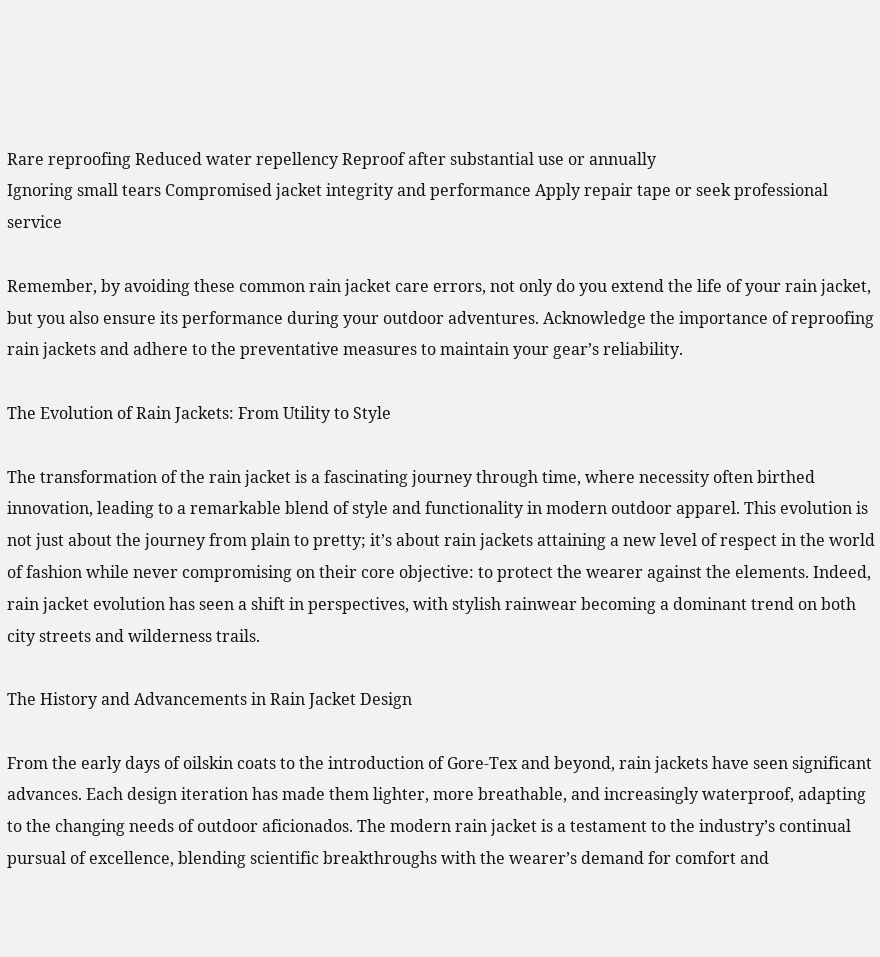Rare reproofing Reduced water repellency Reproof after substantial use or annually
Ignoring small tears Compromised jacket integrity and performance Apply repair tape or seek professional service

Remember, by avoiding these common rain jacket care errors, not only do you extend the life of your rain jacket, but you also ensure its performance during your outdoor adventures. Acknowledge the importance of reproofing rain jackets and adhere to the preventative measures to maintain your gear’s reliability.

The Evolution of Rain Jackets: From Utility to Style

The transformation of the rain jacket is a fascinating journey through time, where necessity often birthed innovation, leading to a remarkable blend of style and functionality in modern outdoor apparel. This evolution is not just about the journey from plain to pretty; it’s about rain jackets attaining a new level of respect in the world of fashion while never compromising on their core objective: to protect the wearer against the elements. Indeed, rain jacket evolution has seen a shift in perspectives, with stylish rainwear becoming a dominant trend on both city streets and wilderness trails.

The History and Advancements in Rain Jacket Design

From the early days of oilskin coats to the introduction of Gore-Tex and beyond, rain jackets have seen significant advances. Each design iteration has made them lighter, more breathable, and increasingly waterproof, adapting to the changing needs of outdoor aficionados. The modern rain jacket is a testament to the industry’s continual pursual of excellence, blending scientific breakthroughs with the wearer’s demand for comfort and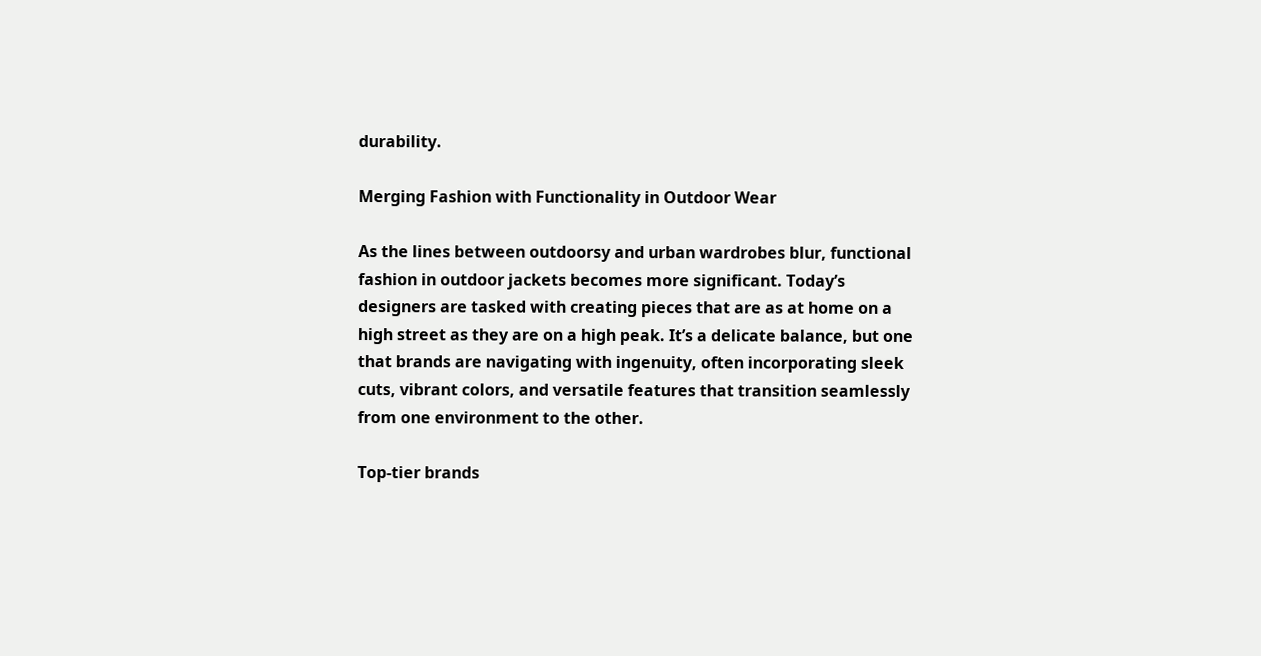durability.

Merging Fashion with Functionality in Outdoor Wear

As the lines between outdoorsy and urban wardrobes blur, functional fashion in outdoor jackets becomes more significant. Today’s designers are tasked with creating pieces that are as at home on a high street as they are on a high peak. It’s a delicate balance, but one that brands are navigating with ingenuity, often incorporating sleek cuts, vibrant colors, and versatile features that transition seamlessly from one environment to the other.

Top-tier brands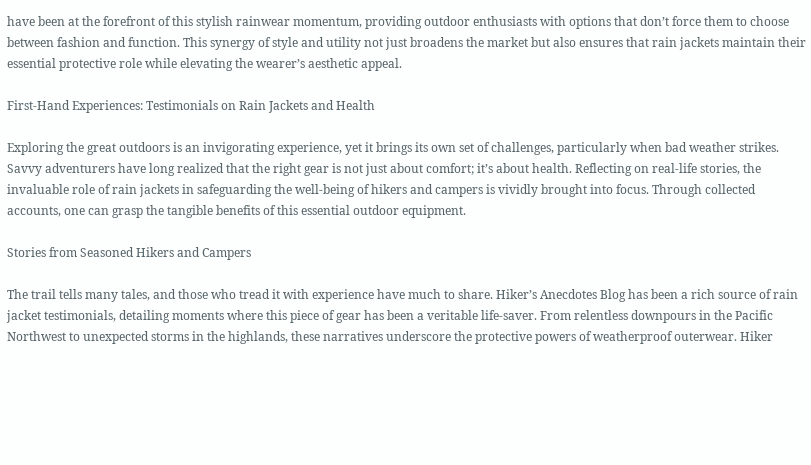have been at the forefront of this stylish rainwear momentum, providing outdoor enthusiasts with options that don’t force them to choose between fashion and function. This synergy of style and utility not just broadens the market but also ensures that rain jackets maintain their essential protective role while elevating the wearer’s aesthetic appeal.

First-Hand Experiences: Testimonials on Rain Jackets and Health

Exploring the great outdoors is an invigorating experience, yet it brings its own set of challenges, particularly when bad weather strikes. Savvy adventurers have long realized that the right gear is not just about comfort; it’s about health. Reflecting on real-life stories, the invaluable role of rain jackets in safeguarding the well-being of hikers and campers is vividly brought into focus. Through collected accounts, one can grasp the tangible benefits of this essential outdoor equipment.

Stories from Seasoned Hikers and Campers

The trail tells many tales, and those who tread it with experience have much to share. Hiker’s Anecdotes Blog has been a rich source of rain jacket testimonials, detailing moments where this piece of gear has been a veritable life-saver. From relentless downpours in the Pacific Northwest to unexpected storms in the highlands, these narratives underscore the protective powers of weatherproof outerwear. Hiker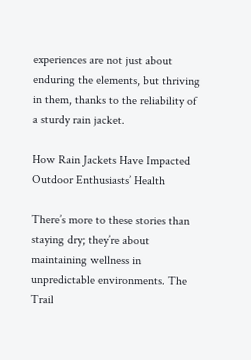experiences are not just about enduring the elements, but thriving in them, thanks to the reliability of a sturdy rain jacket.

How Rain Jackets Have Impacted Outdoor Enthusiasts’ Health

There’s more to these stories than staying dry; they’re about maintaining wellness in unpredictable environments. The Trail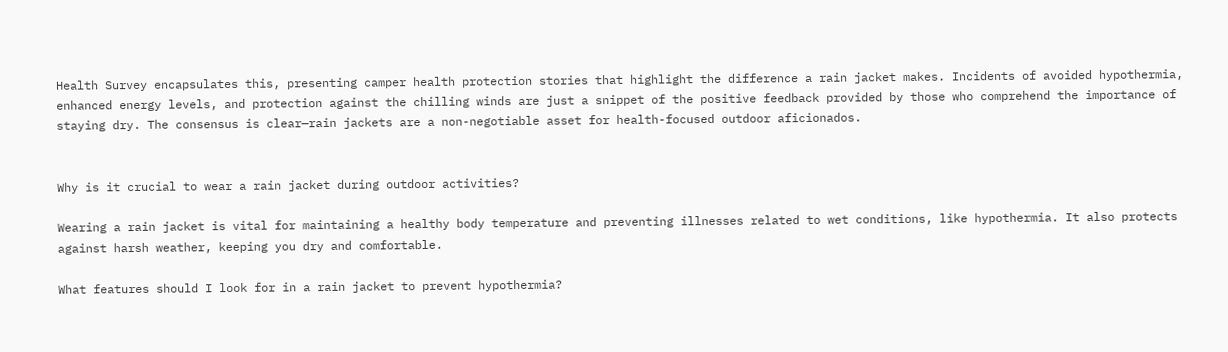Health Survey encapsulates this, presenting camper health protection stories that highlight the difference a rain jacket makes. Incidents of avoided hypothermia, enhanced energy levels, and protection against the chilling winds are just a snippet of the positive feedback provided by those who comprehend the importance of staying dry. The consensus is clear—rain jackets are a non-negotiable asset for health-focused outdoor aficionados.


Why is it crucial to wear a rain jacket during outdoor activities?

Wearing a rain jacket is vital for maintaining a healthy body temperature and preventing illnesses related to wet conditions, like hypothermia. It also protects against harsh weather, keeping you dry and comfortable.

What features should I look for in a rain jacket to prevent hypothermia?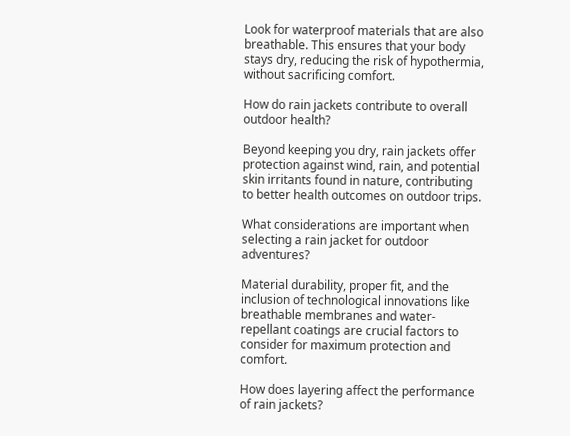Look for waterproof materials that are also breathable. This ensures that your body stays dry, reducing the risk of hypothermia, without sacrificing comfort.

How do rain jackets contribute to overall outdoor health?

Beyond keeping you dry, rain jackets offer protection against wind, rain, and potential skin irritants found in nature, contributing to better health outcomes on outdoor trips.

What considerations are important when selecting a rain jacket for outdoor adventures?

Material durability, proper fit, and the inclusion of technological innovations like breathable membranes and water-repellant coatings are crucial factors to consider for maximum protection and comfort.

How does layering affect the performance of rain jackets?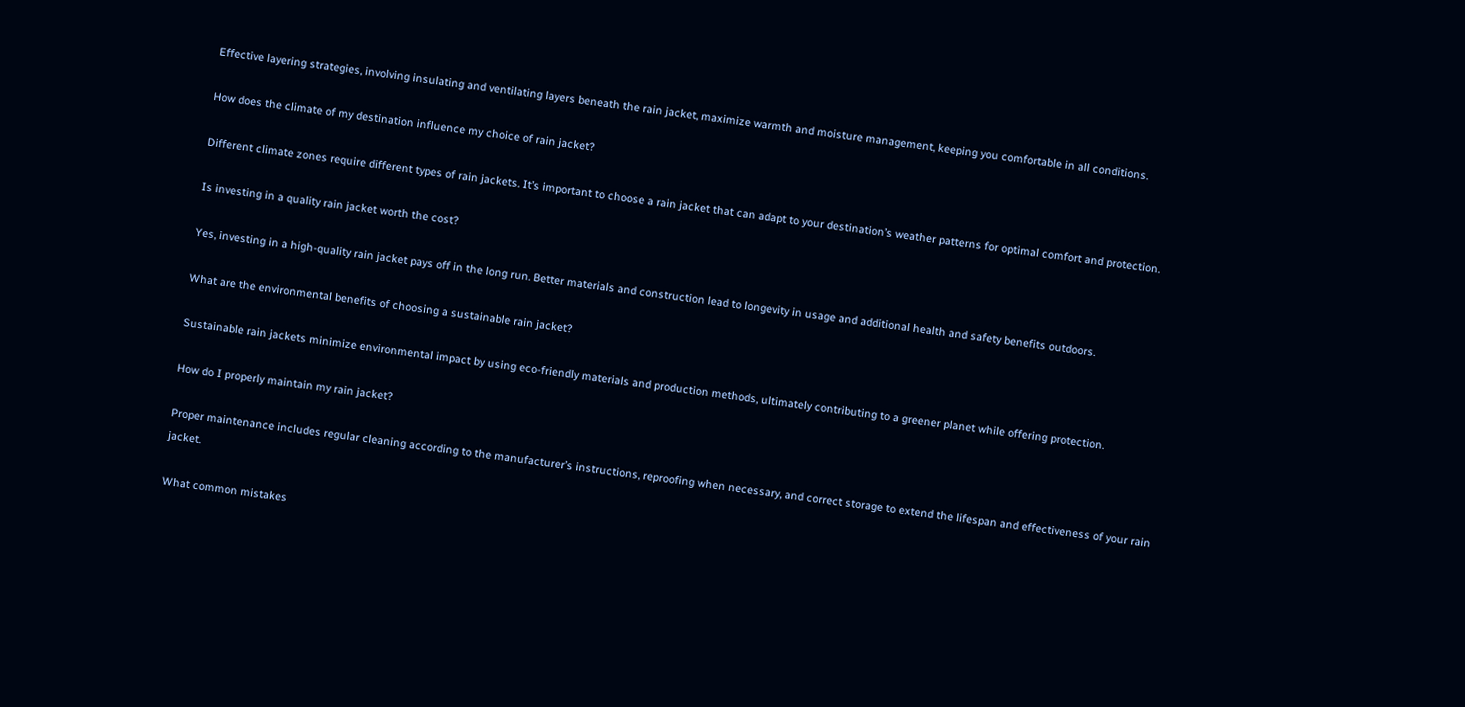Effective layering strategies, involving insulating and ventilating layers beneath the rain jacket, maximize warmth and moisture management, keeping you comfortable in all conditions.

How does the climate of my destination influence my choice of rain jacket?

Different climate zones require different types of rain jackets. It’s important to choose a rain jacket that can adapt to your destination’s weather patterns for optimal comfort and protection.

Is investing in a quality rain jacket worth the cost?

Yes, investing in a high-quality rain jacket pays off in the long run. Better materials and construction lead to longevity in usage and additional health and safety benefits outdoors.

What are the environmental benefits of choosing a sustainable rain jacket?

Sustainable rain jackets minimize environmental impact by using eco-friendly materials and production methods, ultimately contributing to a greener planet while offering protection.

How do I properly maintain my rain jacket?

Proper maintenance includes regular cleaning according to the manufacturer’s instructions, reproofing when necessary, and correct storage to extend the lifespan and effectiveness of your rain jacket.

What common mistakes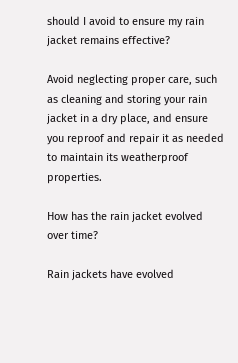should I avoid to ensure my rain jacket remains effective?

Avoid neglecting proper care, such as cleaning and storing your rain jacket in a dry place, and ensure you reproof and repair it as needed to maintain its weatherproof properties.

How has the rain jacket evolved over time?

Rain jackets have evolved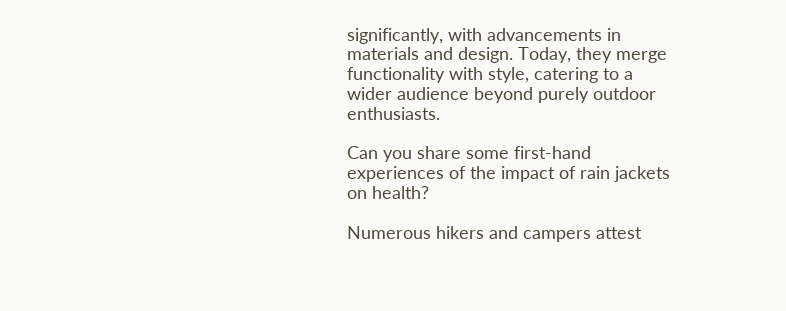significantly, with advancements in materials and design. Today, they merge functionality with style, catering to a wider audience beyond purely outdoor enthusiasts.

Can you share some first-hand experiences of the impact of rain jackets on health?

Numerous hikers and campers attest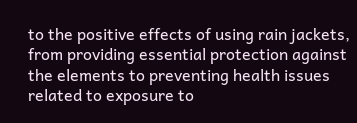to the positive effects of using rain jackets, from providing essential protection against the elements to preventing health issues related to exposure to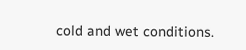cold and wet conditions.